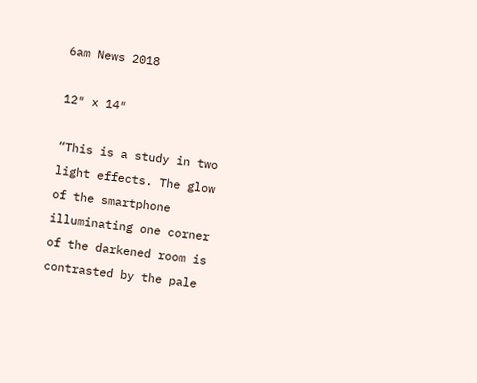6am News 2018

12″ x 14″

“This is a study in two light effects. The glow of the smartphone illuminating one corner of the darkened room is contrasted by the pale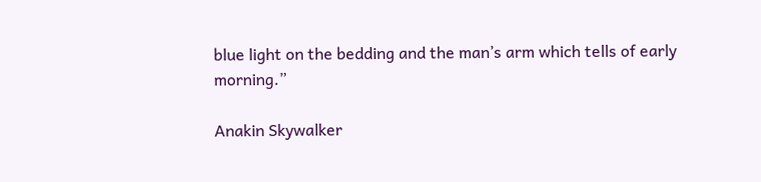blue light on the bedding and the man’s arm which tells of early morning.”

Anakin Skywalker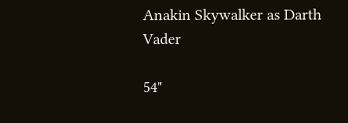Anakin Skywalker as Darth Vader

54"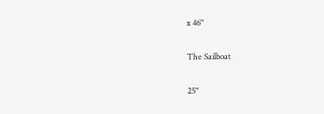x 46"

The Sailboat

25"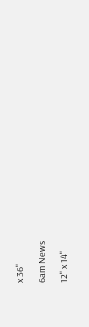x 36"

6am News

12" x 14"